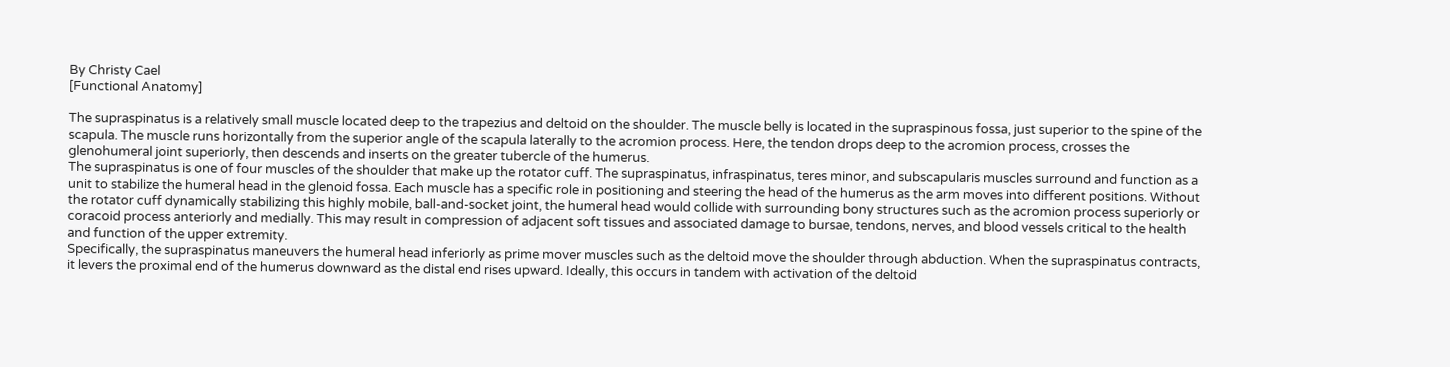By Christy Cael
[Functional Anatomy]

The supraspinatus is a relatively small muscle located deep to the trapezius and deltoid on the shoulder. The muscle belly is located in the supraspinous fossa, just superior to the spine of the scapula. The muscle runs horizontally from the superior angle of the scapula laterally to the acromion process. Here, the tendon drops deep to the acromion process, crosses the glenohumeral joint superiorly, then descends and inserts on the greater tubercle of the humerus.
The supraspinatus is one of four muscles of the shoulder that make up the rotator cuff. The supraspinatus, infraspinatus, teres minor, and subscapularis muscles surround and function as a unit to stabilize the humeral head in the glenoid fossa. Each muscle has a specific role in positioning and steering the head of the humerus as the arm moves into different positions. Without the rotator cuff dynamically stabilizing this highly mobile, ball-and-socket joint, the humeral head would collide with surrounding bony structures such as the acromion process superiorly or coracoid process anteriorly and medially. This may result in compression of adjacent soft tissues and associated damage to bursae, tendons, nerves, and blood vessels critical to the health and function of the upper extremity.
Specifically, the supraspinatus maneuvers the humeral head inferiorly as prime mover muscles such as the deltoid move the shoulder through abduction. When the supraspinatus contracts, it levers the proximal end of the humerus downward as the distal end rises upward. Ideally, this occurs in tandem with activation of the deltoid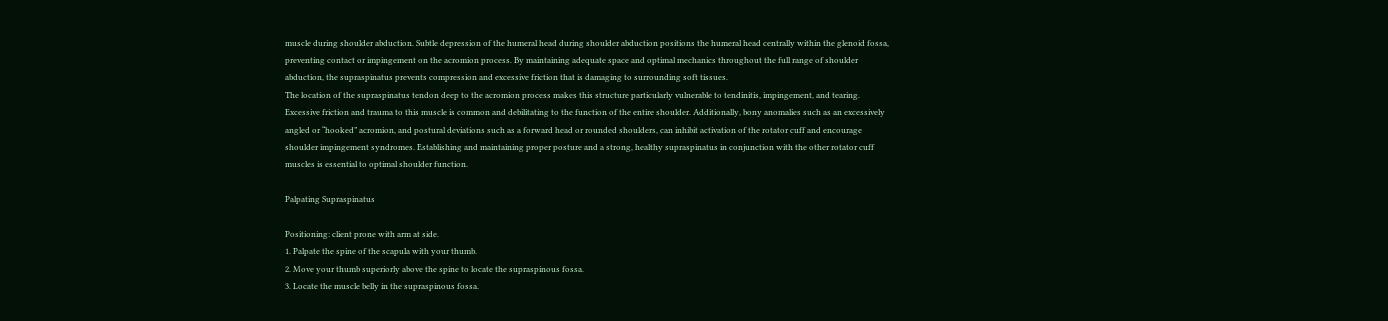muscle during shoulder abduction. Subtle depression of the humeral head during shoulder abduction positions the humeral head centrally within the glenoid fossa, preventing contact or impingement on the acromion process. By maintaining adequate space and optimal mechanics throughout the full range of shoulder abduction, the supraspinatus prevents compression and excessive friction that is damaging to surrounding soft tissues.
The location of the supraspinatus tendon deep to the acromion process makes this structure particularly vulnerable to tendinitis, impingement, and tearing. Excessive friction and trauma to this muscle is common and debilitating to the function of the entire shoulder. Additionally, bony anomalies such as an excessively angled or “hooked” acromion, and postural deviations such as a forward head or rounded shoulders, can inhibit activation of the rotator cuff and encourage shoulder impingement syndromes. Establishing and maintaining proper posture and a strong, healthy supraspinatus in conjunction with the other rotator cuff muscles is essential to optimal shoulder function.

Palpating Supraspinatus

Positioning: client prone with arm at side.
1. Palpate the spine of the scapula with your thumb.
2. Move your thumb superiorly above the spine to locate the supraspinous fossa.
3. Locate the muscle belly in the supraspinous fossa.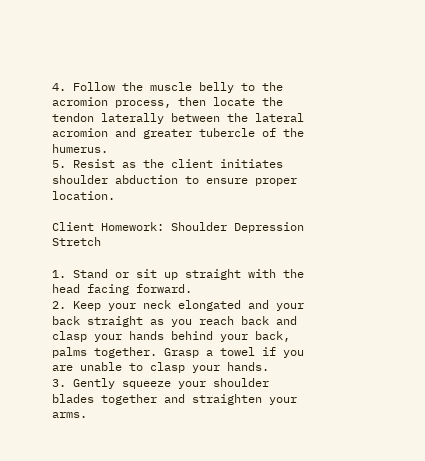4. Follow the muscle belly to the acromion process, then locate the tendon laterally between the lateral acromion and greater tubercle of the humerus.
5. Resist as the client initiates shoulder abduction to ensure proper location.

Client Homework: Shoulder Depression Stretch

1. Stand or sit up straight with the head facing forward.
2. Keep your neck elongated and your back straight as you reach back and clasp your hands behind your back, palms together. Grasp a towel if you are unable to clasp your hands.
3. Gently squeeze your shoulder blades together and straighten your arms.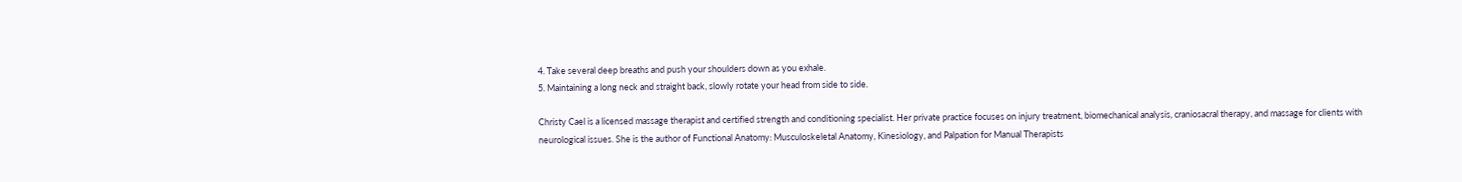4. Take several deep breaths and push your shoulders down as you exhale.
5. Maintaining a long neck and straight back, slowly rotate your head from side to side.

Christy Cael is a licensed massage therapist and certified strength and conditioning specialist. Her private practice focuses on injury treatment, biomechanical analysis, craniosacral therapy, and massage for clients with neurological issues. She is the author of Functional Anatomy: Musculoskeletal Anatomy, Kinesiology, and Palpation for Manual Therapists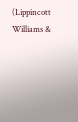(Lippincott Williams &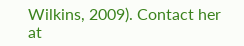Wilkins, 2009). Contact her at